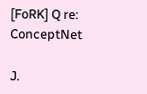[FoRK] Q re: ConceptNet

J.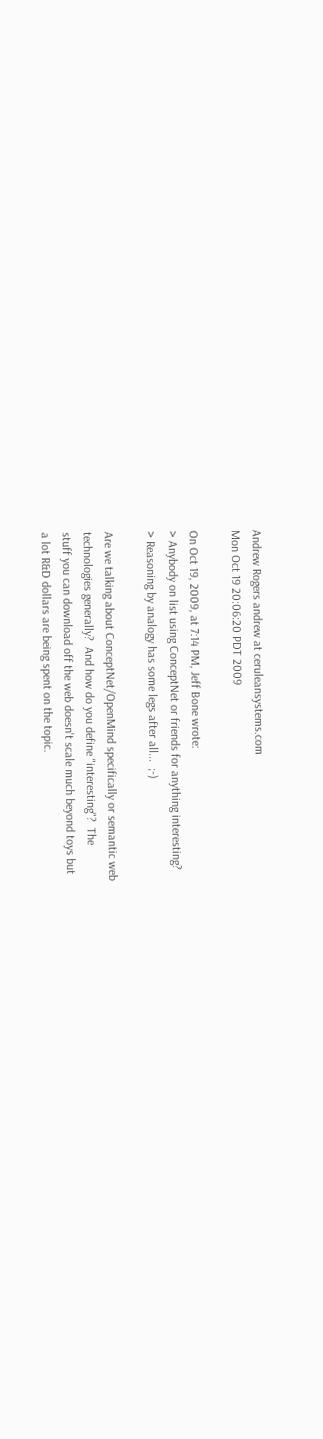Andrew Rogers andrew at ceruleansystems.com
Mon Oct 19 20:06:20 PDT 2009

On Oct 19, 2009, at 7:14 PM, Jeff Bone wrote:
> Anybody on list using ConceptNet or friends for anything interesting?
> Reasoning by analogy has some legs after all...  ;-)

Are we talking about ConceptNet/OpenMind specifically or semantic web
technologies generally?  And how do you define "interesting"?  The
stuff you can download off the web doesn't scale much beyond toys but
a lot R&D dollars are being spent on the topic.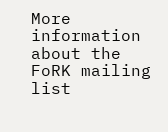More information about the FoRK mailing list